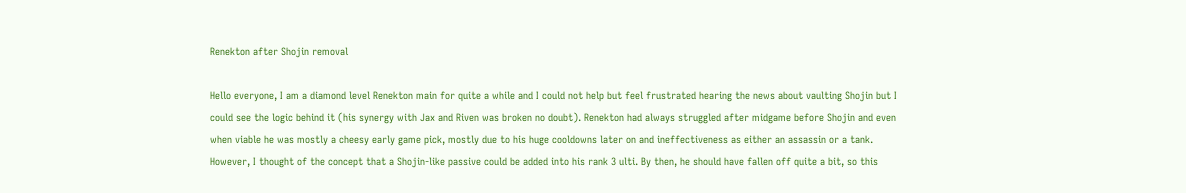Renekton after Shojin removal

Hello everyone, I am a diamond level Renekton main for quite a while and I could not help but feel frustrated hearing the news about vaulting Shojin but I could see the logic behind it (his synergy with Jax and Riven was broken no doubt). Renekton had always struggled after midgame before Shojin and even when viable he was mostly a cheesy early game pick, mostly due to his huge cooldowns later on and ineffectiveness as either an assassin or a tank. However, I thought of the concept that a Shojin-like passive could be added into his rank 3 ulti. By then, he should have fallen off quite a bit, so this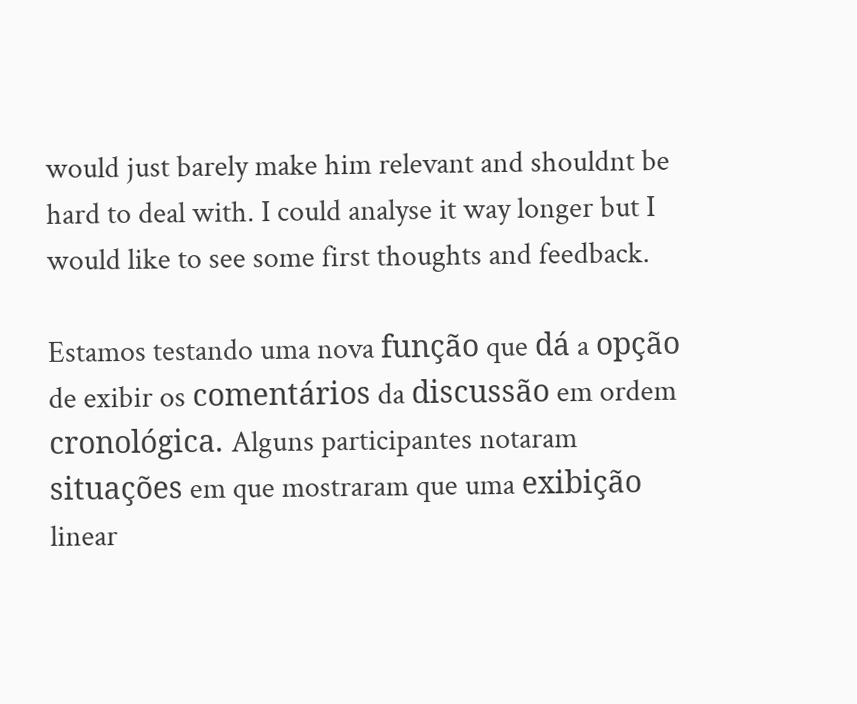would just barely make him relevant and shouldnt be hard to deal with. I could analyse it way longer but I would like to see some first thoughts and feedback.

Estamos testando uma nova função que dá a opção de exibir os comentários da discussão em ordem cronológica. Alguns participantes notaram situações em que mostraram que uma exibição linear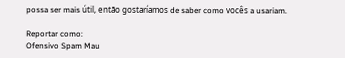possa ser mais útil, então gostaríamos de saber como vocês a usariam.

Reportar como:
Ofensivo Spam Mau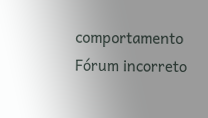comportamento Fórum incorreto